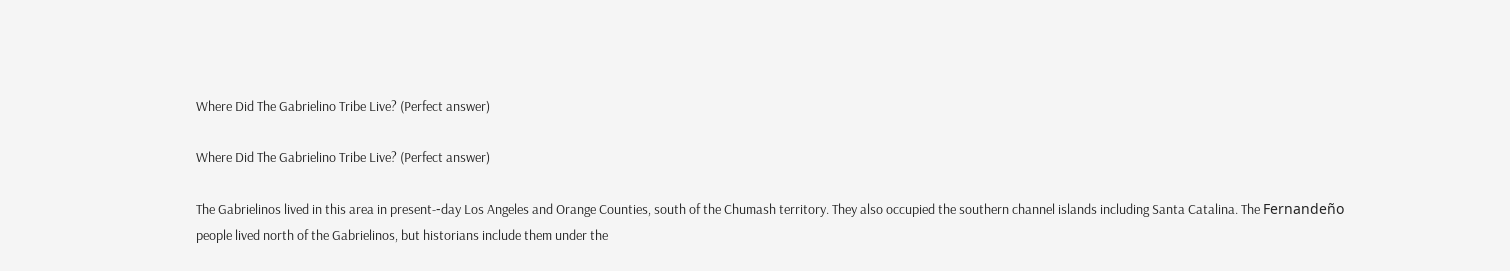Where Did The Gabrielino Tribe Live? (Perfect answer)

Where Did The Gabrielino Tribe Live? (Perfect answer)

The Gabrielinos lived in this area in present-‐day Los Angeles and Orange Counties, south of the Chumash territory. They also occupied the southern channel islands including Santa Catalina. The Fernandeño people lived north of the Gabrielinos, but historians include them under the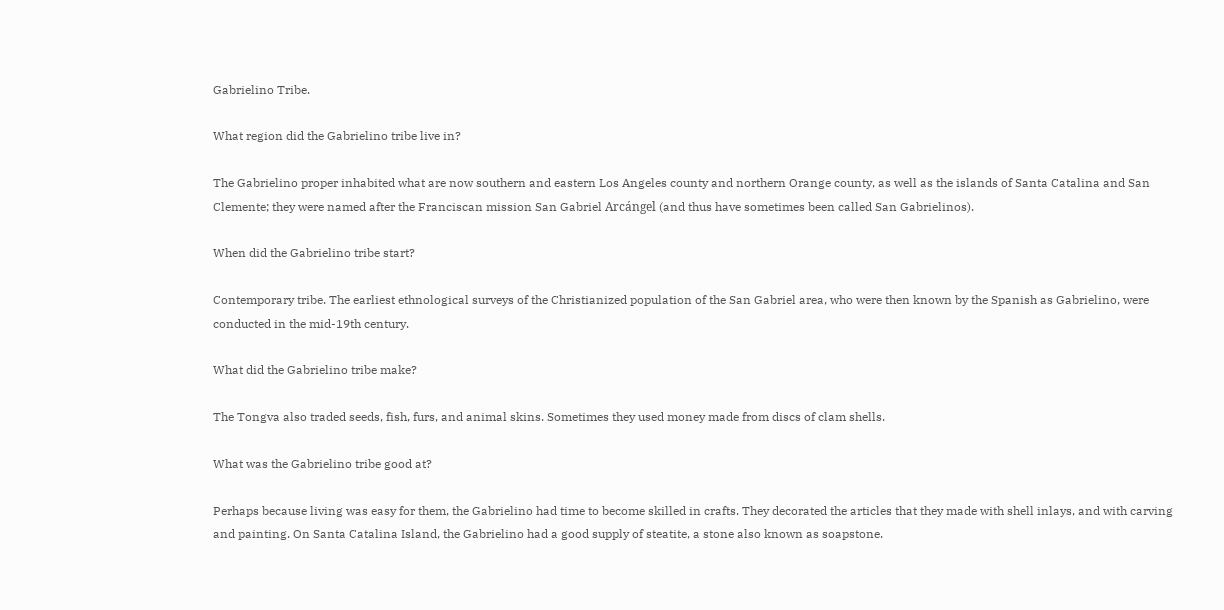Gabrielino Tribe.

What region did the Gabrielino tribe live in?

The Gabrielino proper inhabited what are now southern and eastern Los Angeles county and northern Orange county, as well as the islands of Santa Catalina and San Clemente; they were named after the Franciscan mission San Gabriel Arcángel (and thus have sometimes been called San Gabrielinos).

When did the Gabrielino tribe start?

Contemporary tribe. The earliest ethnological surveys of the Christianized population of the San Gabriel area, who were then known by the Spanish as Gabrielino, were conducted in the mid-19th century.

What did the Gabrielino tribe make?

The Tongva also traded seeds, fish, furs, and animal skins. Sometimes they used money made from discs of clam shells.

What was the Gabrielino tribe good at?

Perhaps because living was easy for them, the Gabrielino had time to become skilled in crafts. They decorated the articles that they made with shell inlays, and with carving and painting. On Santa Catalina Island, the Gabrielino had a good supply of steatite, a stone also known as soapstone.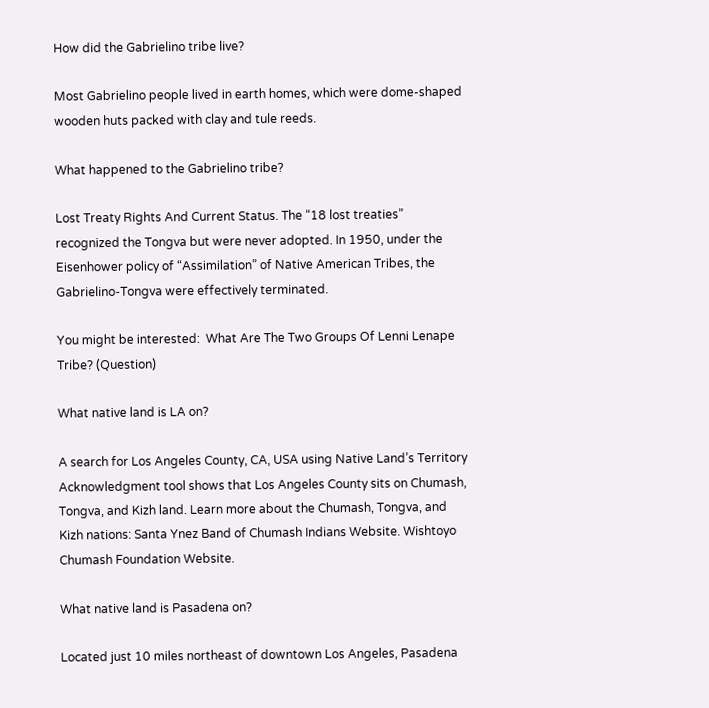How did the Gabrielino tribe live?

Most Gabrielino people lived in earth homes, which were dome-shaped wooden huts packed with clay and tule reeds.

What happened to the Gabrielino tribe?

Lost Treaty Rights And Current Status. The “18 lost treaties” recognized the Tongva but were never adopted. In 1950, under the Eisenhower policy of “Assimilation” of Native American Tribes, the Gabrielino-Tongva were effectively terminated.

You might be interested:  What Are The Two Groups Of Lenni Lenape Tribe? (Question)

What native land is LA on?

A search for Los Angeles County, CA, USA using Native Land’s Territory Acknowledgment tool shows that Los Angeles County sits on Chumash, Tongva, and Kizh land. Learn more about the Chumash, Tongva, and Kizh nations: Santa Ynez Band of Chumash Indians Website. Wishtoyo Chumash Foundation Website.

What native land is Pasadena on?

Located just 10 miles northeast of downtown Los Angeles, Pasadena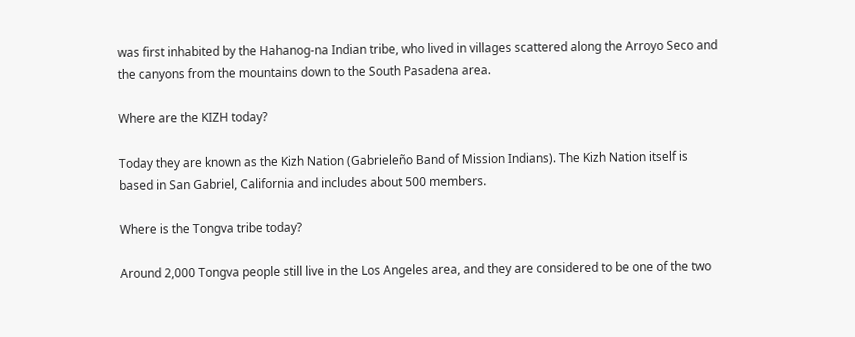was first inhabited by the Hahanog-na Indian tribe, who lived in villages scattered along the Arroyo Seco and the canyons from the mountains down to the South Pasadena area.

Where are the KIZH today?

Today they are known as the Kizh Nation (Gabrieleño Band of Mission Indians). The Kizh Nation itself is based in San Gabriel, California and includes about 500 members.

Where is the Tongva tribe today?

Around 2,000 Tongva people still live in the Los Angeles area, and they are considered to be one of the two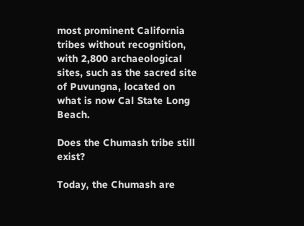most prominent California tribes without recognition, with 2,800 archaeological sites, such as the sacred site of Puvungna, located on what is now Cal State Long Beach.

Does the Chumash tribe still exist?

Today, the Chumash are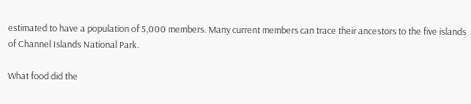estimated to have a population of 5,000 members. Many current members can trace their ancestors to the five islands of Channel Islands National Park.

What food did the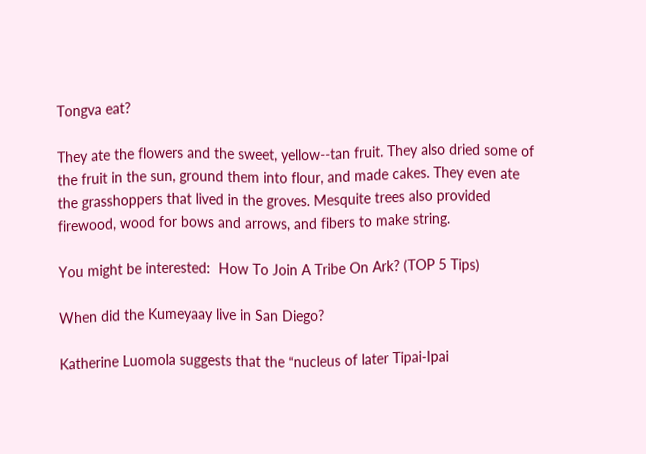Tongva eat?

They ate the flowers and the sweet, yellow-‐tan fruit. They also dried some of the fruit in the sun, ground them into flour, and made cakes. They even ate the grasshoppers that lived in the groves. Mesquite trees also provided firewood, wood for bows and arrows, and fibers to make string.

You might be interested:  How To Join A Tribe On Ark? (TOP 5 Tips)

When did the Kumeyaay live in San Diego?

Katherine Luomola suggests that the “nucleus of later Tipai-Ipai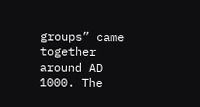groups” came together around AD 1000. The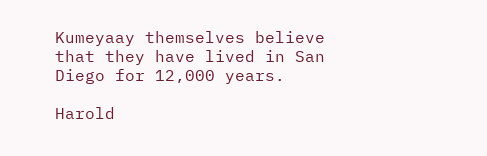Kumeyaay themselves believe that they have lived in San Diego for 12,000 years.

Harold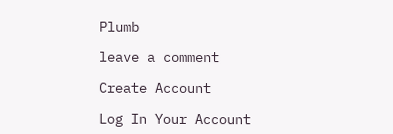Plumb

leave a comment

Create Account

Log In Your Account